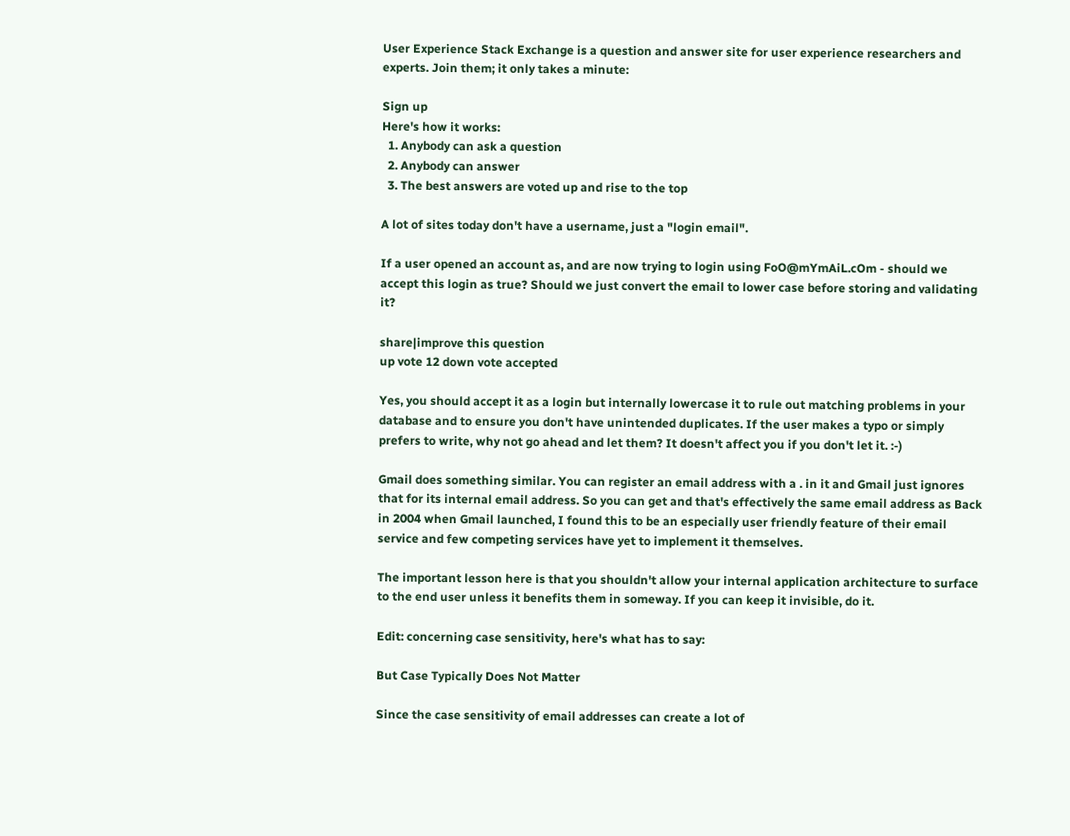User Experience Stack Exchange is a question and answer site for user experience researchers and experts. Join them; it only takes a minute:

Sign up
Here's how it works:
  1. Anybody can ask a question
  2. Anybody can answer
  3. The best answers are voted up and rise to the top

A lot of sites today don't have a username, just a "login email".

If a user opened an account as, and are now trying to login using FoO@mYmAiL.cOm - should we accept this login as true? Should we just convert the email to lower case before storing and validating it?

share|improve this question
up vote 12 down vote accepted

Yes, you should accept it as a login but internally lowercase it to rule out matching problems in your database and to ensure you don't have unintended duplicates. If the user makes a typo or simply prefers to write, why not go ahead and let them? It doesn't affect you if you don't let it. :-)

Gmail does something similar. You can register an email address with a . in it and Gmail just ignores that for its internal email address. So you can get and that's effectively the same email address as Back in 2004 when Gmail launched, I found this to be an especially user friendly feature of their email service and few competing services have yet to implement it themselves.

The important lesson here is that you shouldn't allow your internal application architecture to surface to the end user unless it benefits them in someway. If you can keep it invisible, do it.

Edit: concerning case sensitivity, here's what has to say:

But Case Typically Does Not Matter

Since the case sensitivity of email addresses can create a lot of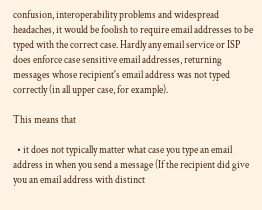confusion, interoperability problems and widespread headaches, it would be foolish to require email addresses to be typed with the correct case. Hardly any email service or ISP does enforce case sensitive email addresses, returning messages whose recipient's email address was not typed correctly (in all upper case, for example).

This means that

  • it does not typically matter what case you type an email address in when you send a message (If the recipient did give you an email address with distinct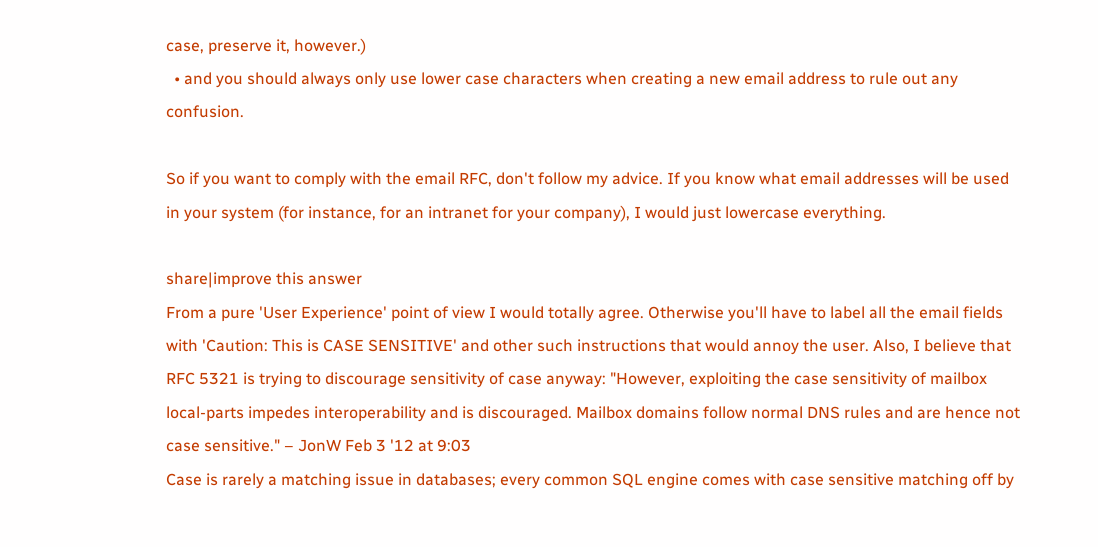case, preserve it, however.)
  • and you should always only use lower case characters when creating a new email address to rule out any confusion.

So if you want to comply with the email RFC, don't follow my advice. If you know what email addresses will be used in your system (for instance, for an intranet for your company), I would just lowercase everything.

share|improve this answer
From a pure 'User Experience' point of view I would totally agree. Otherwise you'll have to label all the email fields with 'Caution: This is CASE SENSITIVE' and other such instructions that would annoy the user. Also, I believe that RFC 5321 is trying to discourage sensitivity of case anyway: "However, exploiting the case sensitivity of mailbox local-parts impedes interoperability and is discouraged. Mailbox domains follow normal DNS rules and are hence not case sensitive." – JonW Feb 3 '12 at 9:03
Case is rarely a matching issue in databases; every common SQL engine comes with case sensitive matching off by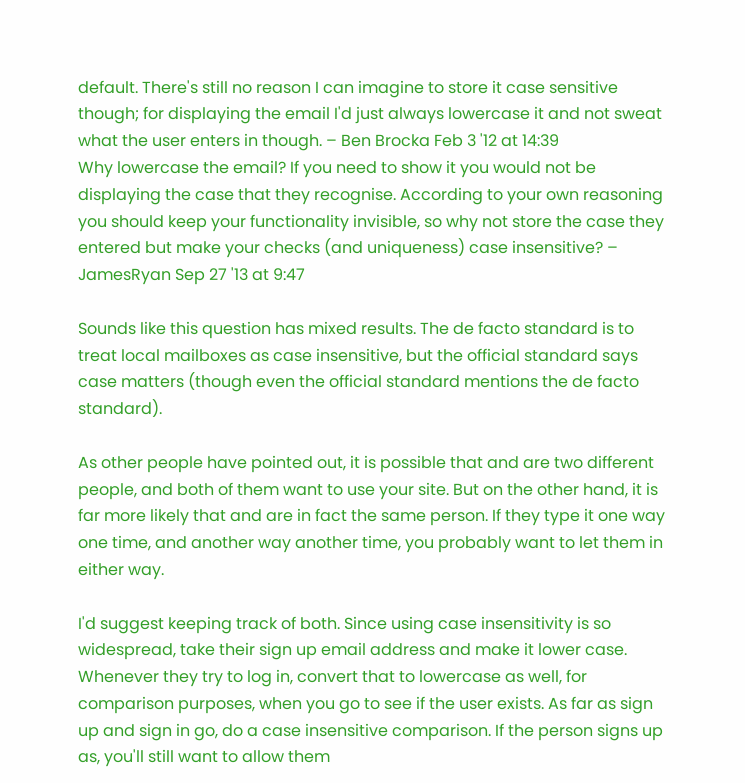default. There's still no reason I can imagine to store it case sensitive though; for displaying the email I'd just always lowercase it and not sweat what the user enters in though. – Ben Brocka Feb 3 '12 at 14:39
Why lowercase the email? If you need to show it you would not be displaying the case that they recognise. According to your own reasoning you should keep your functionality invisible, so why not store the case they entered but make your checks (and uniqueness) case insensitive? – JamesRyan Sep 27 '13 at 9:47

Sounds like this question has mixed results. The de facto standard is to treat local mailboxes as case insensitive, but the official standard says case matters (though even the official standard mentions the de facto standard).

As other people have pointed out, it is possible that and are two different people, and both of them want to use your site. But on the other hand, it is far more likely that and are in fact the same person. If they type it one way one time, and another way another time, you probably want to let them in either way.

I'd suggest keeping track of both. Since using case insensitivity is so widespread, take their sign up email address and make it lower case. Whenever they try to log in, convert that to lowercase as well, for comparison purposes, when you go to see if the user exists. As far as sign up and sign in go, do a case insensitive comparison. If the person signs up as, you'll still want to allow them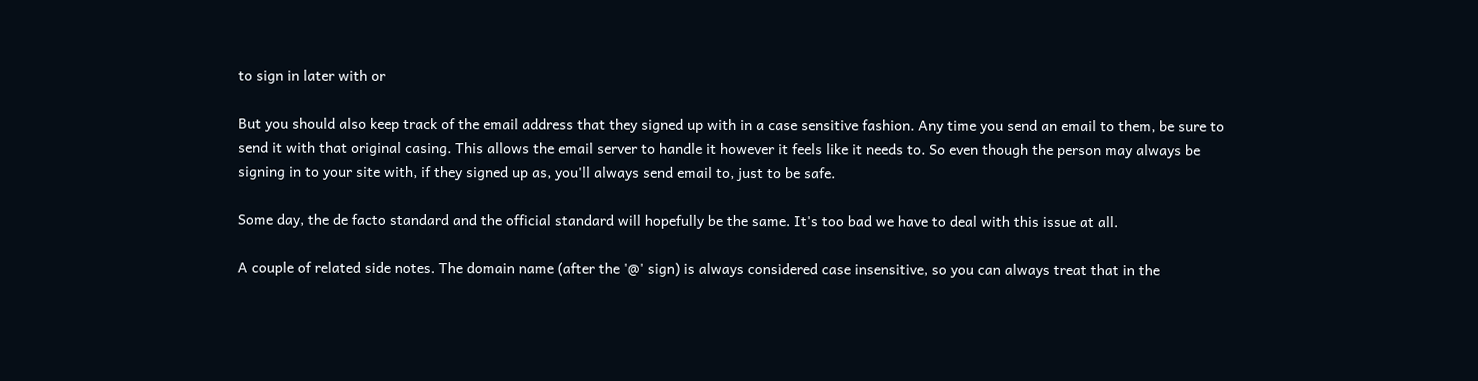to sign in later with or

But you should also keep track of the email address that they signed up with in a case sensitive fashion. Any time you send an email to them, be sure to send it with that original casing. This allows the email server to handle it however it feels like it needs to. So even though the person may always be signing in to your site with, if they signed up as, you'll always send email to, just to be safe.

Some day, the de facto standard and the official standard will hopefully be the same. It's too bad we have to deal with this issue at all.

A couple of related side notes. The domain name (after the '@' sign) is always considered case insensitive, so you can always treat that in the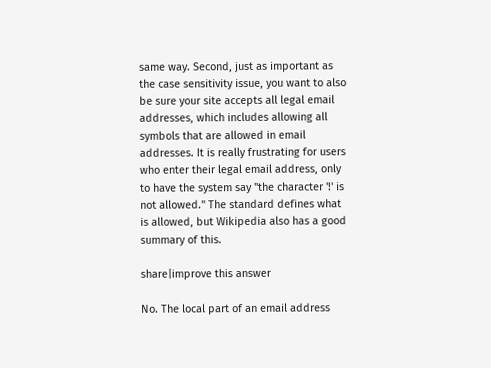same way. Second, just as important as the case sensitivity issue, you want to also be sure your site accepts all legal email addresses, which includes allowing all symbols that are allowed in email addresses. It is really frustrating for users who enter their legal email address, only to have the system say "the character '!' is not allowed." The standard defines what is allowed, but Wikipedia also has a good summary of this.

share|improve this answer

No. The local part of an email address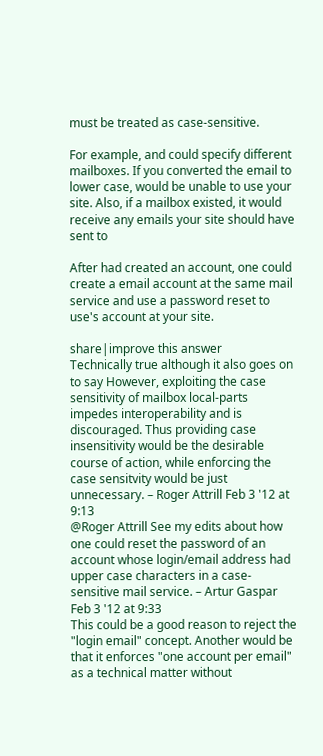must be treated as case-sensitive.

For example, and could specify different mailboxes. If you converted the email to lower case, would be unable to use your site. Also, if a mailbox existed, it would receive any emails your site should have sent to

After had created an account, one could create a email account at the same mail service and use a password reset to use's account at your site.

share|improve this answer
Technically true although it also goes on to say However, exploiting the case sensitivity of mailbox local-parts impedes interoperability and is discouraged. Thus providing case insensitivity would be the desirable course of action, while enforcing the case sensitvity would be just unnecessary. – Roger Attrill Feb 3 '12 at 9:13
@Roger Attrill See my edits about how one could reset the password of an account whose login/email address had upper case characters in a case-sensitive mail service. – Artur Gaspar Feb 3 '12 at 9:33
This could be a good reason to reject the "login email" concept. Another would be that it enforces "one account per email" as a technical matter without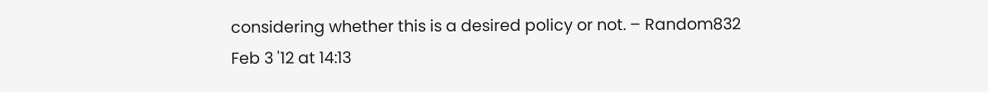considering whether this is a desired policy or not. – Random832 Feb 3 '12 at 14:13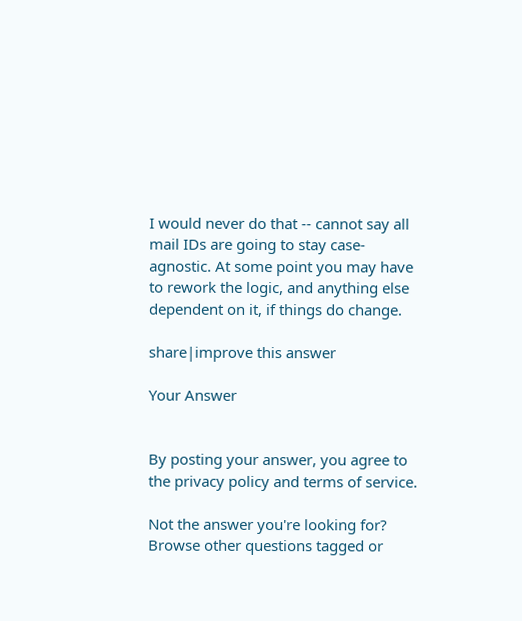I would never do that -- cannot say all mail IDs are going to stay case-agnostic. At some point you may have to rework the logic, and anything else dependent on it, if things do change.

share|improve this answer

Your Answer


By posting your answer, you agree to the privacy policy and terms of service.

Not the answer you're looking for? Browse other questions tagged or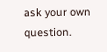ask your own question.